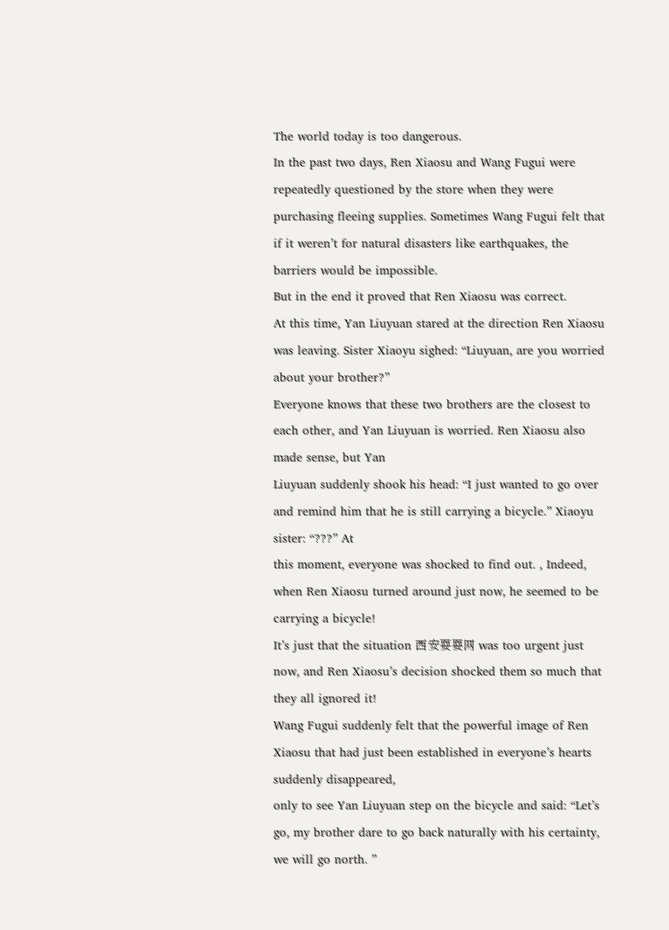The world today is too dangerous.
In the past two days, Ren Xiaosu and Wang Fugui were repeatedly questioned by the store when they were purchasing fleeing supplies. Sometimes Wang Fugui felt that if it weren’t for natural disasters like earthquakes, the barriers would be impossible.
But in the end it proved that Ren Xiaosu was correct.
At this time, Yan Liuyuan stared at the direction Ren Xiaosu was leaving. Sister Xiaoyu sighed: “Liuyuan, are you worried about your brother?”
Everyone knows that these two brothers are the closest to each other, and Yan Liuyuan is worried. Ren Xiaosu also made sense, but Yan
Liuyuan suddenly shook his head: “I just wanted to go over and remind him that he is still carrying a bicycle.” Xiaoyu sister: “???” At
this moment, everyone was shocked to find out. , Indeed, when Ren Xiaosu turned around just now, he seemed to be carrying a bicycle!
It’s just that the situation 西安耍耍网 was too urgent just now, and Ren Xiaosu’s decision shocked them so much that they all ignored it!
Wang Fugui suddenly felt that the powerful image of Ren Xiaosu that had just been established in everyone’s hearts suddenly disappeared,
only to see Yan Liuyuan step on the bicycle and said: “Let’s go, my brother dare to go back naturally with his certainty, we will go north. ”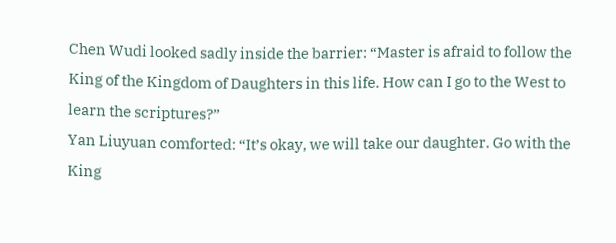Chen Wudi looked sadly inside the barrier: “Master is afraid to follow the King of the Kingdom of Daughters in this life. How can I go to the West to learn the scriptures?”
Yan Liuyuan comforted: “It’s okay, we will take our daughter. Go with the King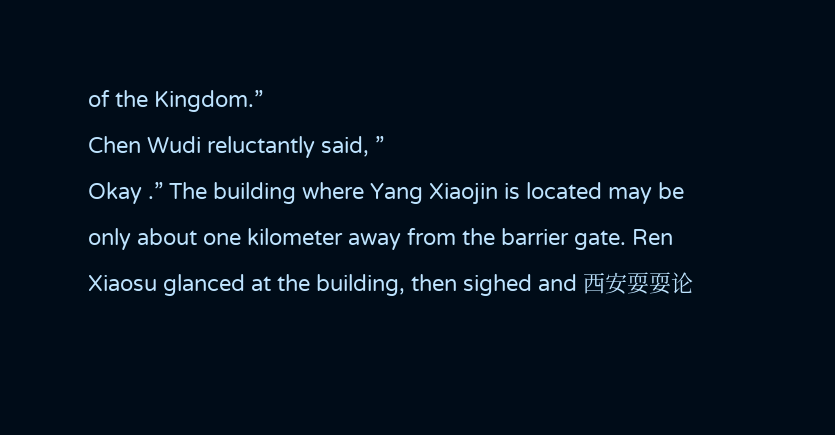of the Kingdom.”
Chen Wudi reluctantly said, ”
Okay .” The building where Yang Xiaojin is located may be only about one kilometer away from the barrier gate. Ren Xiaosu glanced at the building, then sighed and 西安耍耍论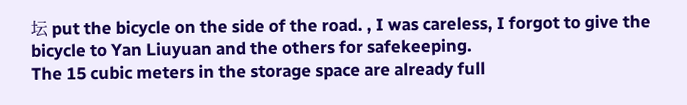坛 put the bicycle on the side of the road. , I was careless, I forgot to give the bicycle to Yan Liuyuan and the others for safekeeping.
The 15 cubic meters in the storage space are already full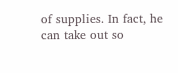of supplies. In fact, he can take out so